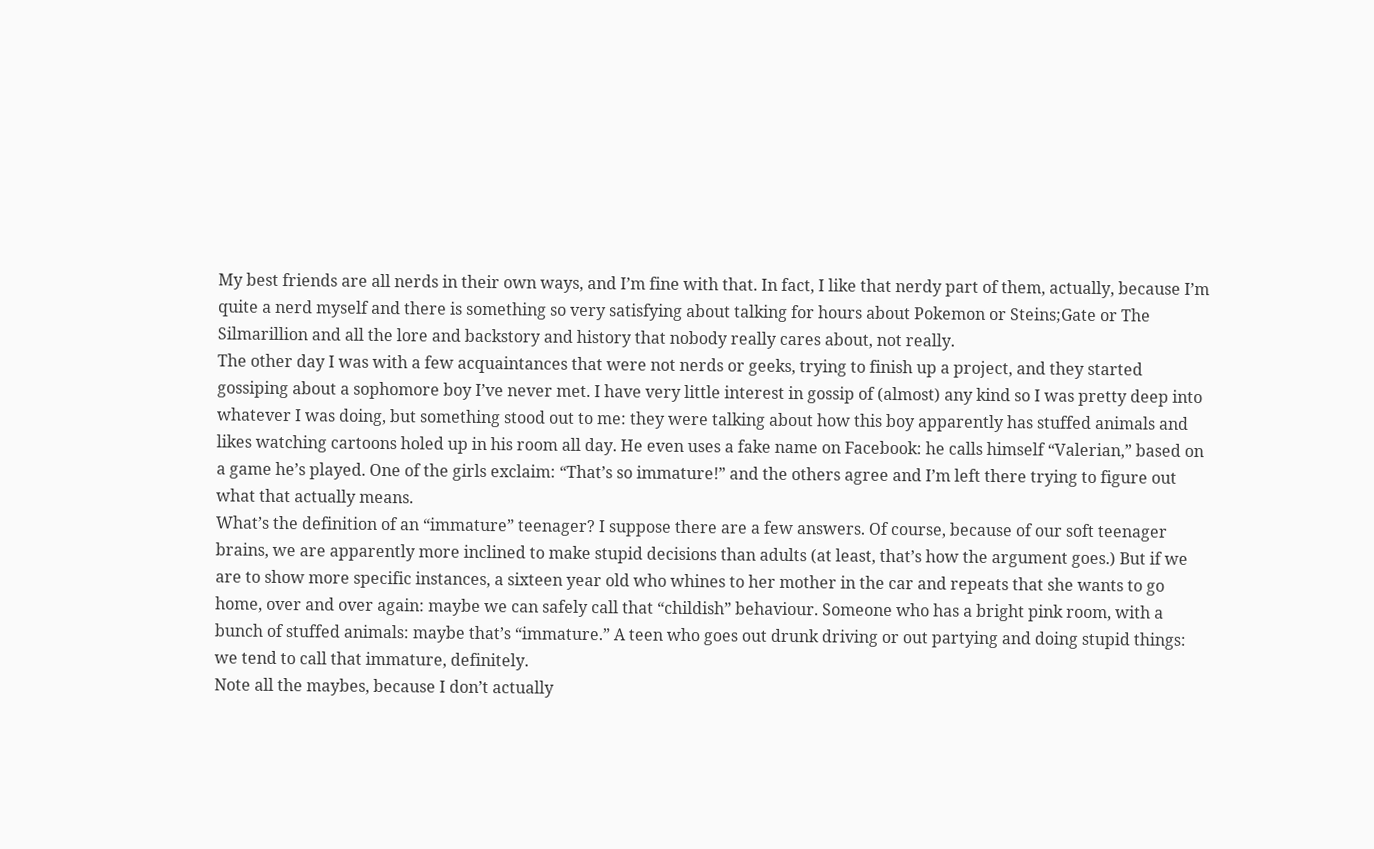My best friends are all nerds in their own ways, and I’m fine with that. In fact, I like that nerdy part of them, actually, because I’m quite a nerd myself and there is something so very satisfying about talking for hours about Pokemon or Steins;Gate or The Silmarillion and all the lore and backstory and history that nobody really cares about, not really.
The other day I was with a few acquaintances that were not nerds or geeks, trying to finish up a project, and they started gossiping about a sophomore boy I’ve never met. I have very little interest in gossip of (almost) any kind so I was pretty deep into whatever I was doing, but something stood out to me: they were talking about how this boy apparently has stuffed animals and likes watching cartoons holed up in his room all day. He even uses a fake name on Facebook: he calls himself “Valerian,” based on a game he’s played. One of the girls exclaim: “That’s so immature!” and the others agree and I’m left there trying to figure out what that actually means.
What’s the definition of an “immature” teenager? I suppose there are a few answers. Of course, because of our soft teenager brains, we are apparently more inclined to make stupid decisions than adults (at least, that’s how the argument goes.) But if we are to show more specific instances, a sixteen year old who whines to her mother in the car and repeats that she wants to go home, over and over again: maybe we can safely call that “childish” behaviour. Someone who has a bright pink room, with a bunch of stuffed animals: maybe that’s “immature.” A teen who goes out drunk driving or out partying and doing stupid things: we tend to call that immature, definitely.
Note all the maybes, because I don’t actually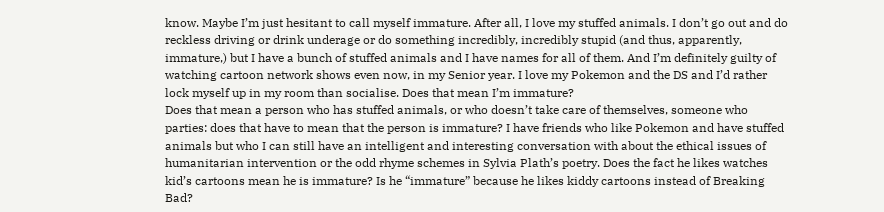know. Maybe I’m just hesitant to call myself immature. After all, I love my stuffed animals. I don’t go out and do reckless driving or drink underage or do something incredibly, incredibly stupid (and thus, apparently, immature,) but I have a bunch of stuffed animals and I have names for all of them. And I’m definitely guilty of watching cartoon network shows even now, in my Senior year. I love my Pokemon and the DS and I’d rather lock myself up in my room than socialise. Does that mean I’m immature?
Does that mean a person who has stuffed animals, or who doesn’t take care of themselves, someone who parties: does that have to mean that the person is immature? I have friends who like Pokemon and have stuffed animals but who I can still have an intelligent and interesting conversation with about the ethical issues of humanitarian intervention or the odd rhyme schemes in Sylvia Plath’s poetry. Does the fact he likes watches kid’s cartoons mean he is immature? Is he “immature” because he likes kiddy cartoons instead of Breaking Bad?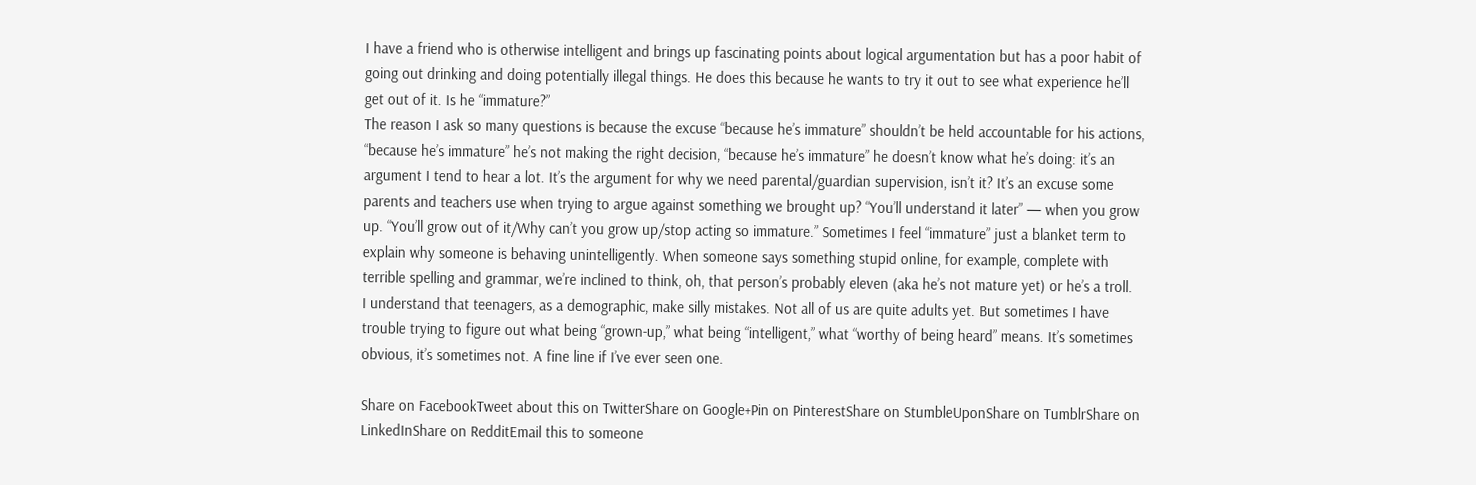I have a friend who is otherwise intelligent and brings up fascinating points about logical argumentation but has a poor habit of going out drinking and doing potentially illegal things. He does this because he wants to try it out to see what experience he’ll get out of it. Is he “immature?”
The reason I ask so many questions is because the excuse “because he’s immature” shouldn’t be held accountable for his actions, “because he’s immature” he’s not making the right decision, “because he’s immature” he doesn’t know what he’s doing: it’s an argument I tend to hear a lot. It’s the argument for why we need parental/guardian supervision, isn’t it? It’s an excuse some parents and teachers use when trying to argue against something we brought up? “You’ll understand it later” — when you grow up. “You’ll grow out of it/Why can’t you grow up/stop acting so immature.” Sometimes I feel “immature” just a blanket term to explain why someone is behaving unintelligently. When someone says something stupid online, for example, complete with terrible spelling and grammar, we’re inclined to think, oh, that person’s probably eleven (aka he’s not mature yet) or he’s a troll.
I understand that teenagers, as a demographic, make silly mistakes. Not all of us are quite adults yet. But sometimes I have trouble trying to figure out what being “grown-up,” what being “intelligent,” what “worthy of being heard” means. It’s sometimes obvious, it’s sometimes not. A fine line if I’ve ever seen one.

Share on FacebookTweet about this on TwitterShare on Google+Pin on PinterestShare on StumbleUponShare on TumblrShare on LinkedInShare on RedditEmail this to someone